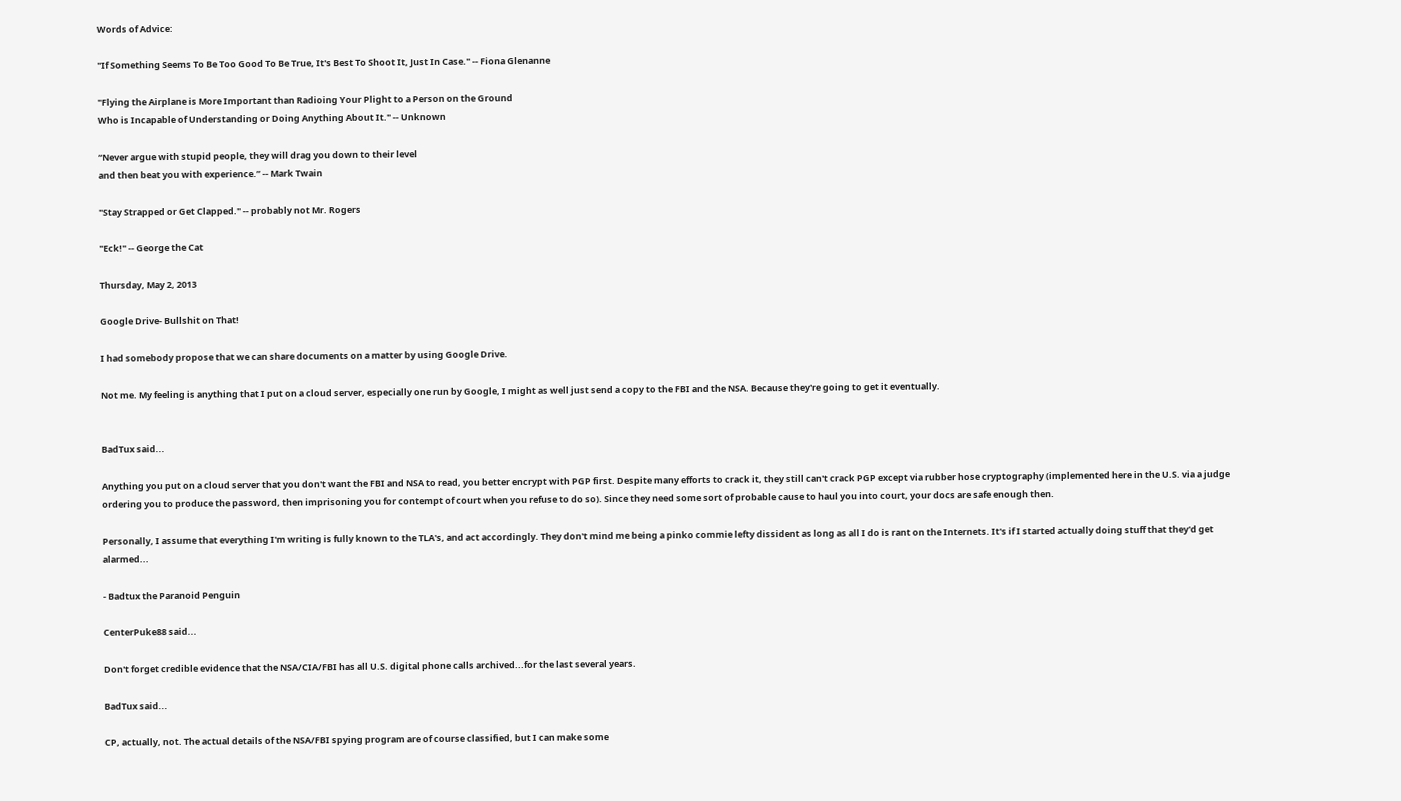Words of Advice:

"If Something Seems To Be Too Good To Be True, It's Best To Shoot It, Just In Case." -- Fiona Glenanne

"Flying the Airplane is More Important than Radioing Your Plight to a Person on the Ground
Who is Incapable of Understanding or Doing Anything About It." -- Unknown

“Never argue with stupid people, they will drag you down to their level
and then beat you with experience.” -- Mark Twain

"Stay Strapped or Get Clapped." -- probably not Mr. Rogers

"Eck!" -- George the Cat

Thursday, May 2, 2013

Google Drive- Bullshit on That!

I had somebody propose that we can share documents on a matter by using Google Drive.

Not me. My feeling is anything that I put on a cloud server, especially one run by Google, I might as well just send a copy to the FBI and the NSA. Because they're going to get it eventually.


BadTux said...

Anything you put on a cloud server that you don't want the FBI and NSA to read, you better encrypt with PGP first. Despite many efforts to crack it, they still can't crack PGP except via rubber hose cryptography (implemented here in the U.S. via a judge ordering you to produce the password, then imprisoning you for contempt of court when you refuse to do so). Since they need some sort of probable cause to haul you into court, your docs are safe enough then.

Personally, I assume that everything I'm writing is fully known to the TLA's, and act accordingly. They don't mind me being a pinko commie lefty dissident as long as all I do is rant on the Internets. It's if I started actually doing stuff that they'd get alarmed...

- Badtux the Paranoid Penguin

CenterPuke88 said...

Don't forget credible evidence that the NSA/CIA/FBI has all U.S. digital phone calls archived...for the last several years.

BadTux said...

CP, actually, not. The actual details of the NSA/FBI spying program are of course classified, but I can make some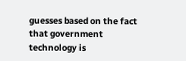guesses based on the fact that government technology is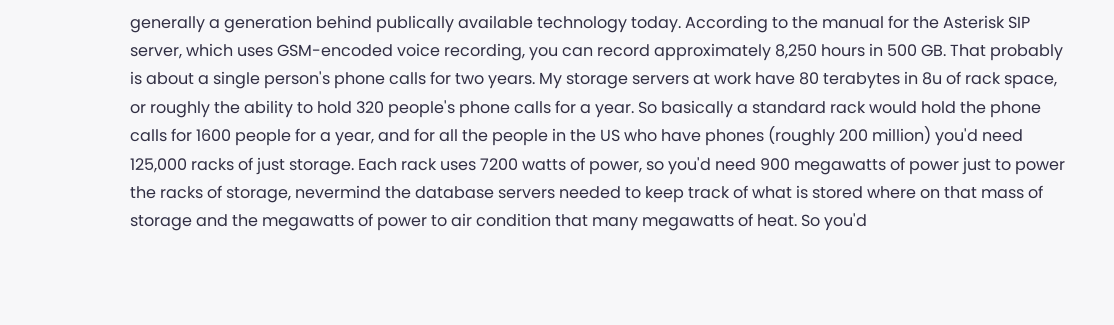generally a generation behind publically available technology today. According to the manual for the Asterisk SIP server, which uses GSM-encoded voice recording, you can record approximately 8,250 hours in 500 GB. That probably is about a single person's phone calls for two years. My storage servers at work have 80 terabytes in 8u of rack space, or roughly the ability to hold 320 people's phone calls for a year. So basically a standard rack would hold the phone calls for 1600 people for a year, and for all the people in the US who have phones (roughly 200 million) you'd need 125,000 racks of just storage. Each rack uses 7200 watts of power, so you'd need 900 megawatts of power just to power the racks of storage, nevermind the database servers needed to keep track of what is stored where on that mass of storage and the megawatts of power to air condition that many megawatts of heat. So you'd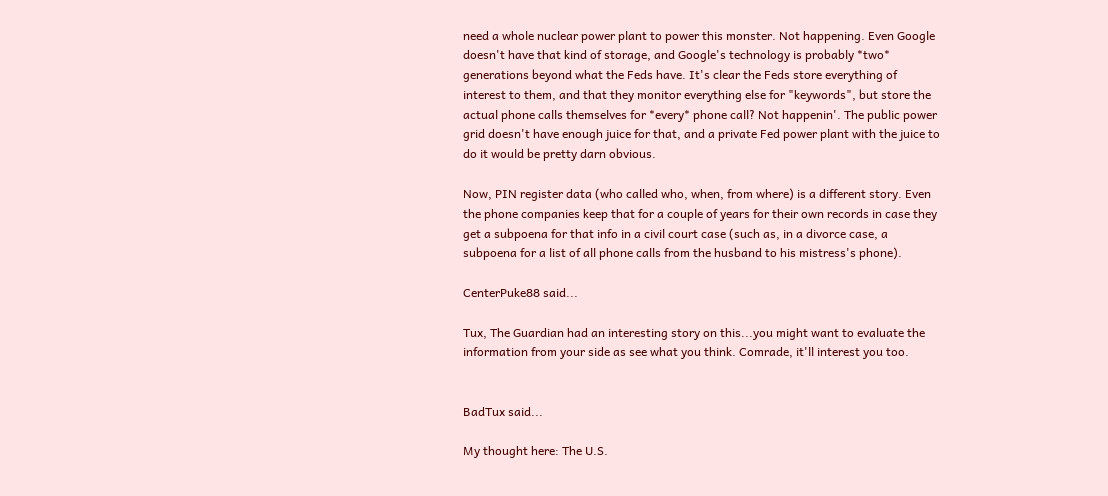need a whole nuclear power plant to power this monster. Not happening. Even Google doesn't have that kind of storage, and Google's technology is probably *two* generations beyond what the Feds have. It's clear the Feds store everything of interest to them, and that they monitor everything else for "keywords", but store the actual phone calls themselves for *every* phone call? Not happenin'. The public power grid doesn't have enough juice for that, and a private Fed power plant with the juice to do it would be pretty darn obvious.

Now, PIN register data (who called who, when, from where) is a different story. Even the phone companies keep that for a couple of years for their own records in case they get a subpoena for that info in a civil court case (such as, in a divorce case, a subpoena for a list of all phone calls from the husband to his mistress's phone).

CenterPuke88 said...

Tux, The Guardian had an interesting story on this...you might want to evaluate the information from your side as see what you think. Comrade, it'll interest you too.


BadTux said...

My thought here: The U.S.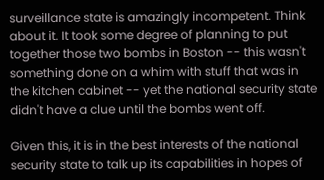surveillance state is amazingly incompetent. Think about it. It took some degree of planning to put together those two bombs in Boston -- this wasn't something done on a whim with stuff that was in the kitchen cabinet -- yet the national security state didn't have a clue until the bombs went off.

Given this, it is in the best interests of the national security state to talk up its capabilities in hopes of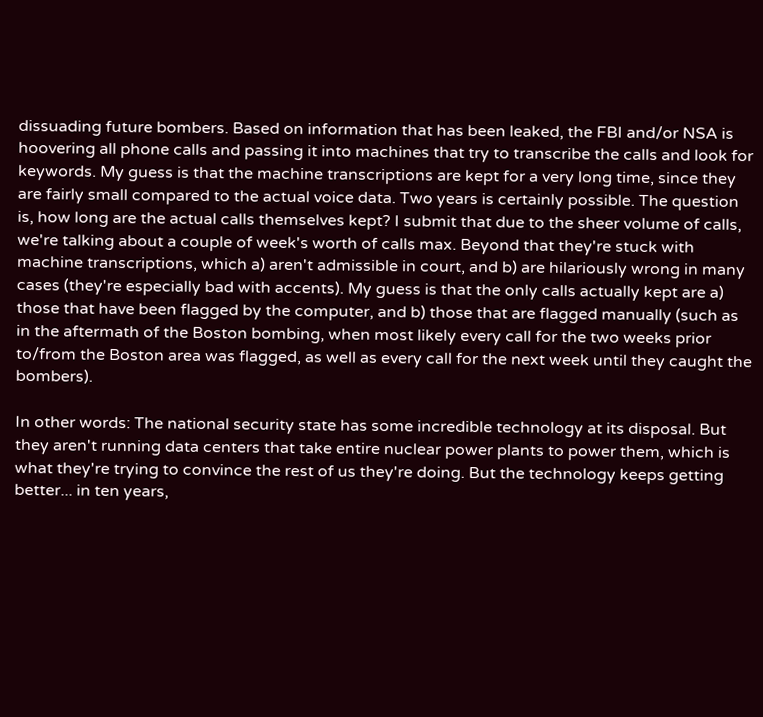dissuading future bombers. Based on information that has been leaked, the FBI and/or NSA is hoovering all phone calls and passing it into machines that try to transcribe the calls and look for keywords. My guess is that the machine transcriptions are kept for a very long time, since they are fairly small compared to the actual voice data. Two years is certainly possible. The question is, how long are the actual calls themselves kept? I submit that due to the sheer volume of calls, we're talking about a couple of week's worth of calls max. Beyond that they're stuck with machine transcriptions, which a) aren't admissible in court, and b) are hilariously wrong in many cases (they're especially bad with accents). My guess is that the only calls actually kept are a) those that have been flagged by the computer, and b) those that are flagged manually (such as in the aftermath of the Boston bombing, when most likely every call for the two weeks prior to/from the Boston area was flagged, as well as every call for the next week until they caught the bombers).

In other words: The national security state has some incredible technology at its disposal. But they aren't running data centers that take entire nuclear power plants to power them, which is what they're trying to convince the rest of us they're doing. But the technology keeps getting better... in ten years,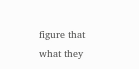figure that what they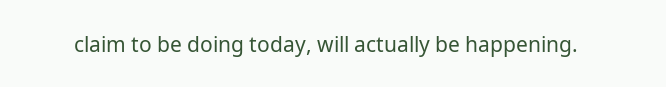claim to be doing today, will actually be happening.